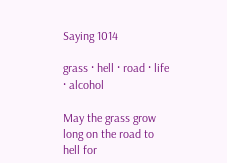Saying 1014

grass · hell · road · life · alcohol

May the grass grow long on the road to hell for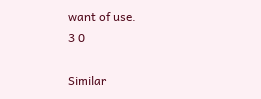want of use.
3 0

Similar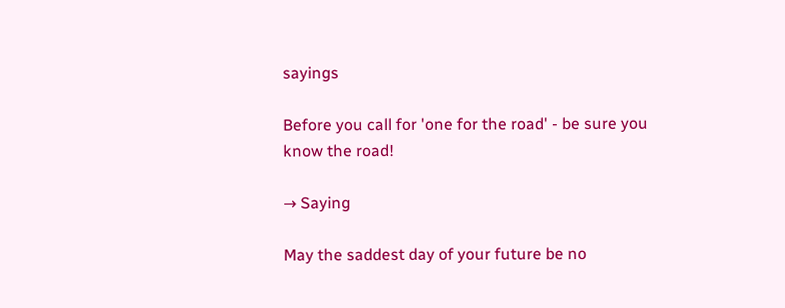sayings

Before you call for 'one for the road' - be sure you know the road!

→ Saying

May the saddest day of your future be no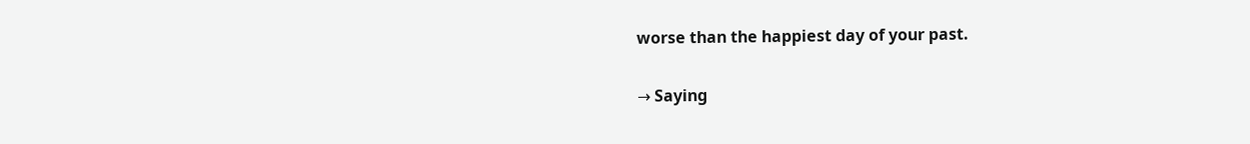worse than the happiest day of your past.

→ Saying